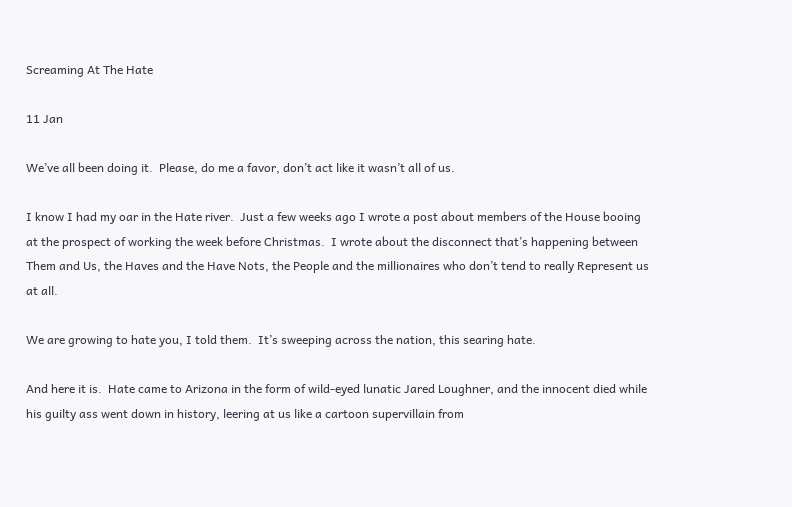Screaming At The Hate

11 Jan

We’ve all been doing it.  Please, do me a favor, don’t act like it wasn’t all of us.

I know I had my oar in the Hate river.  Just a few weeks ago I wrote a post about members of the House booing at the prospect of working the week before Christmas.  I wrote about the disconnect that’s happening between Them and Us, the Haves and the Have Nots, the People and the millionaires who don’t tend to really Represent us at all.

We are growing to hate you, I told them.  It’s sweeping across the nation, this searing hate.

And here it is.  Hate came to Arizona in the form of wild-eyed lunatic Jared Loughner, and the innocent died while his guilty ass went down in history, leering at us like a cartoon supervillain from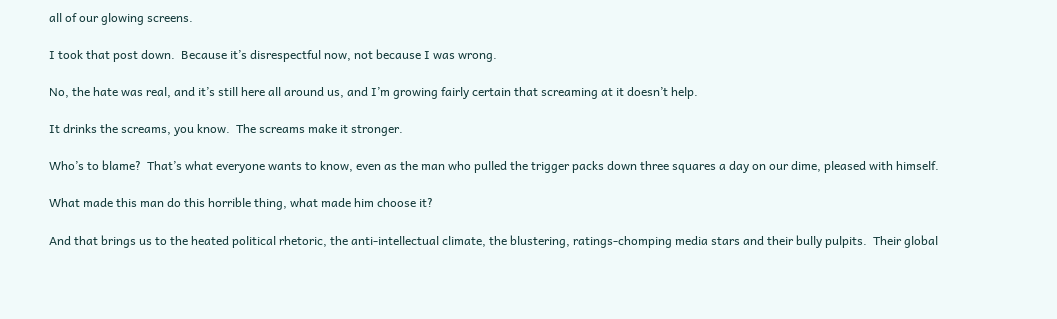all of our glowing screens.

I took that post down.  Because it’s disrespectful now, not because I was wrong.

No, the hate was real, and it’s still here all around us, and I’m growing fairly certain that screaming at it doesn’t help.

It drinks the screams, you know.  The screams make it stronger.

Who’s to blame?  That’s what everyone wants to know, even as the man who pulled the trigger packs down three squares a day on our dime, pleased with himself.

What made this man do this horrible thing, what made him choose it?

And that brings us to the heated political rhetoric, the anti-intellectual climate, the blustering, ratings-chomping media stars and their bully pulpits.  Their global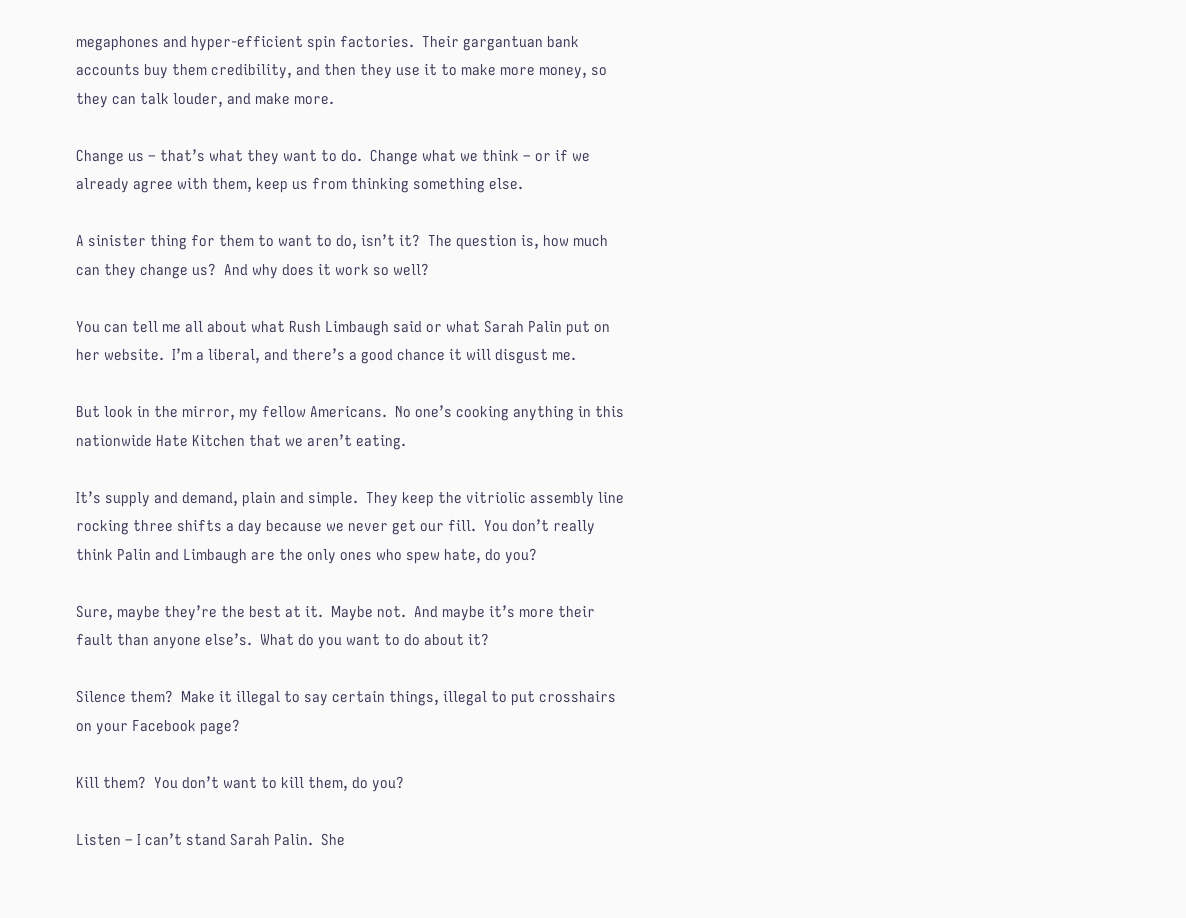megaphones and hyper-efficient spin factories.  Their gargantuan bank accounts buy them credibility, and then they use it to make more money, so they can talk louder, and make more.

Change us – that’s what they want to do.  Change what we think – or if we already agree with them, keep us from thinking something else.

A sinister thing for them to want to do, isn’t it?  The question is, how much can they change us?  And why does it work so well?

You can tell me all about what Rush Limbaugh said or what Sarah Palin put on her website.  I’m a liberal, and there’s a good chance it will disgust me.

But look in the mirror, my fellow Americans.  No one’s cooking anything in this nationwide Hate Kitchen that we aren’t eating.

It’s supply and demand, plain and simple.  They keep the vitriolic assembly line rocking three shifts a day because we never get our fill.  You don’t really think Palin and Limbaugh are the only ones who spew hate, do you?

Sure, maybe they’re the best at it.  Maybe not.  And maybe it’s more their fault than anyone else’s.  What do you want to do about it?

Silence them?  Make it illegal to say certain things, illegal to put crosshairs on your Facebook page?

Kill them?  You don’t want to kill them, do you?

Listen – I can’t stand Sarah Palin.  She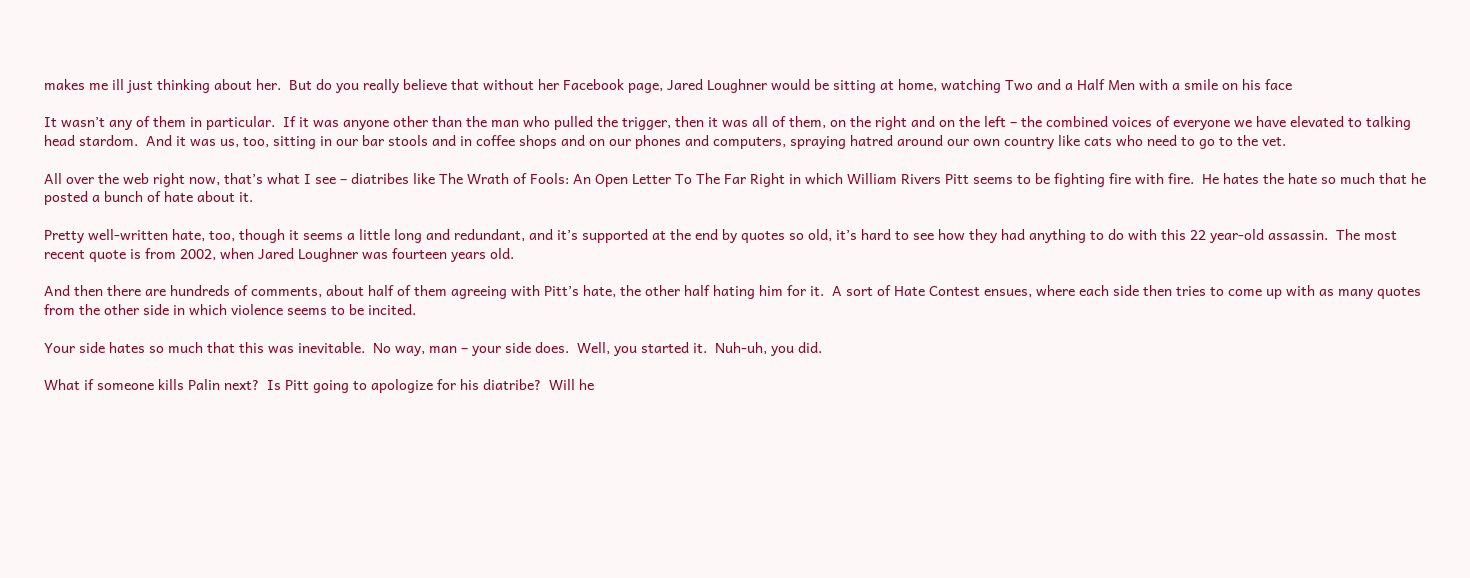makes me ill just thinking about her.  But do you really believe that without her Facebook page, Jared Loughner would be sitting at home, watching Two and a Half Men with a smile on his face

It wasn’t any of them in particular.  If it was anyone other than the man who pulled the trigger, then it was all of them, on the right and on the left – the combined voices of everyone we have elevated to talking head stardom.  And it was us, too, sitting in our bar stools and in coffee shops and on our phones and computers, spraying hatred around our own country like cats who need to go to the vet.

All over the web right now, that’s what I see – diatribes like The Wrath of Fools: An Open Letter To The Far Right in which William Rivers Pitt seems to be fighting fire with fire.  He hates the hate so much that he posted a bunch of hate about it.

Pretty well-written hate, too, though it seems a little long and redundant, and it’s supported at the end by quotes so old, it’s hard to see how they had anything to do with this 22 year-old assassin.  The most recent quote is from 2002, when Jared Loughner was fourteen years old.

And then there are hundreds of comments, about half of them agreeing with Pitt’s hate, the other half hating him for it.  A sort of Hate Contest ensues, where each side then tries to come up with as many quotes from the other side in which violence seems to be incited.

Your side hates so much that this was inevitable.  No way, man – your side does.  Well, you started it.  Nuh-uh, you did.

What if someone kills Palin next?  Is Pitt going to apologize for his diatribe?  Will he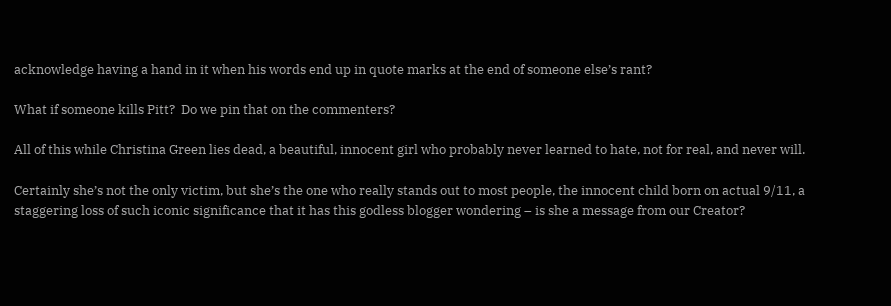acknowledge having a hand in it when his words end up in quote marks at the end of someone else’s rant?

What if someone kills Pitt?  Do we pin that on the commenters?

All of this while Christina Green lies dead, a beautiful, innocent girl who probably never learned to hate, not for real, and never will.

Certainly she’s not the only victim, but she’s the one who really stands out to most people, the innocent child born on actual 9/11, a staggering loss of such iconic significance that it has this godless blogger wondering – is she a message from our Creator?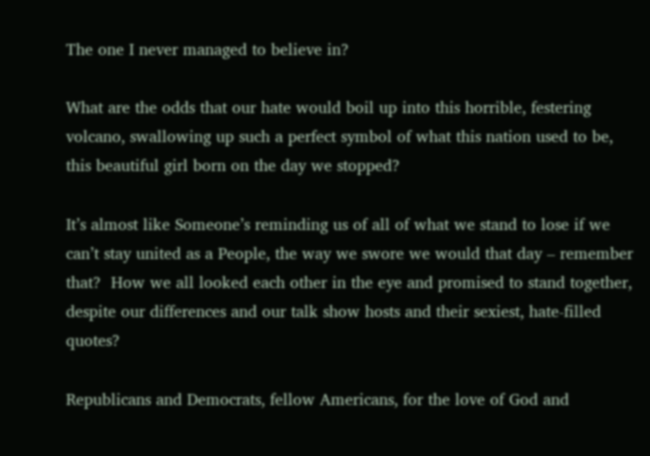The one I never managed to believe in?

What are the odds that our hate would boil up into this horrible, festering volcano, swallowing up such a perfect symbol of what this nation used to be, this beautiful girl born on the day we stopped?

It’s almost like Someone’s reminding us of all of what we stand to lose if we can’t stay united as a People, the way we swore we would that day – remember that?  How we all looked each other in the eye and promised to stand together, despite our differences and our talk show hosts and their sexiest, hate-filled quotes?

Republicans and Democrats, fellow Americans, for the love of God and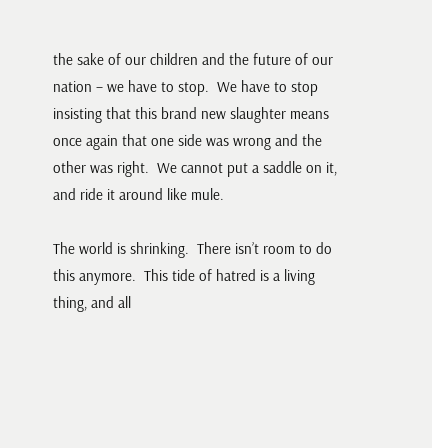the sake of our children and the future of our nation – we have to stop.  We have to stop insisting that this brand new slaughter means once again that one side was wrong and the other was right.  We cannot put a saddle on it, and ride it around like mule.

The world is shrinking.  There isn’t room to do this anymore.  This tide of hatred is a living thing, and all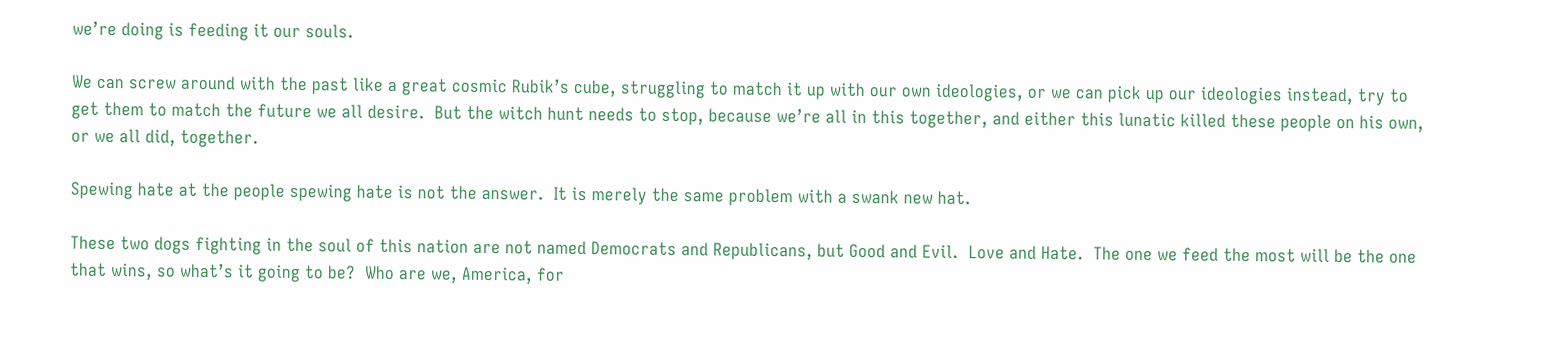we’re doing is feeding it our souls.

We can screw around with the past like a great cosmic Rubik’s cube, struggling to match it up with our own ideologies, or we can pick up our ideologies instead, try to get them to match the future we all desire.  But the witch hunt needs to stop, because we’re all in this together, and either this lunatic killed these people on his own, or we all did, together.

Spewing hate at the people spewing hate is not the answer.  It is merely the same problem with a swank new hat.

These two dogs fighting in the soul of this nation are not named Democrats and Republicans, but Good and Evil.  Love and Hate.  The one we feed the most will be the one that wins, so what’s it going to be?  Who are we, America, for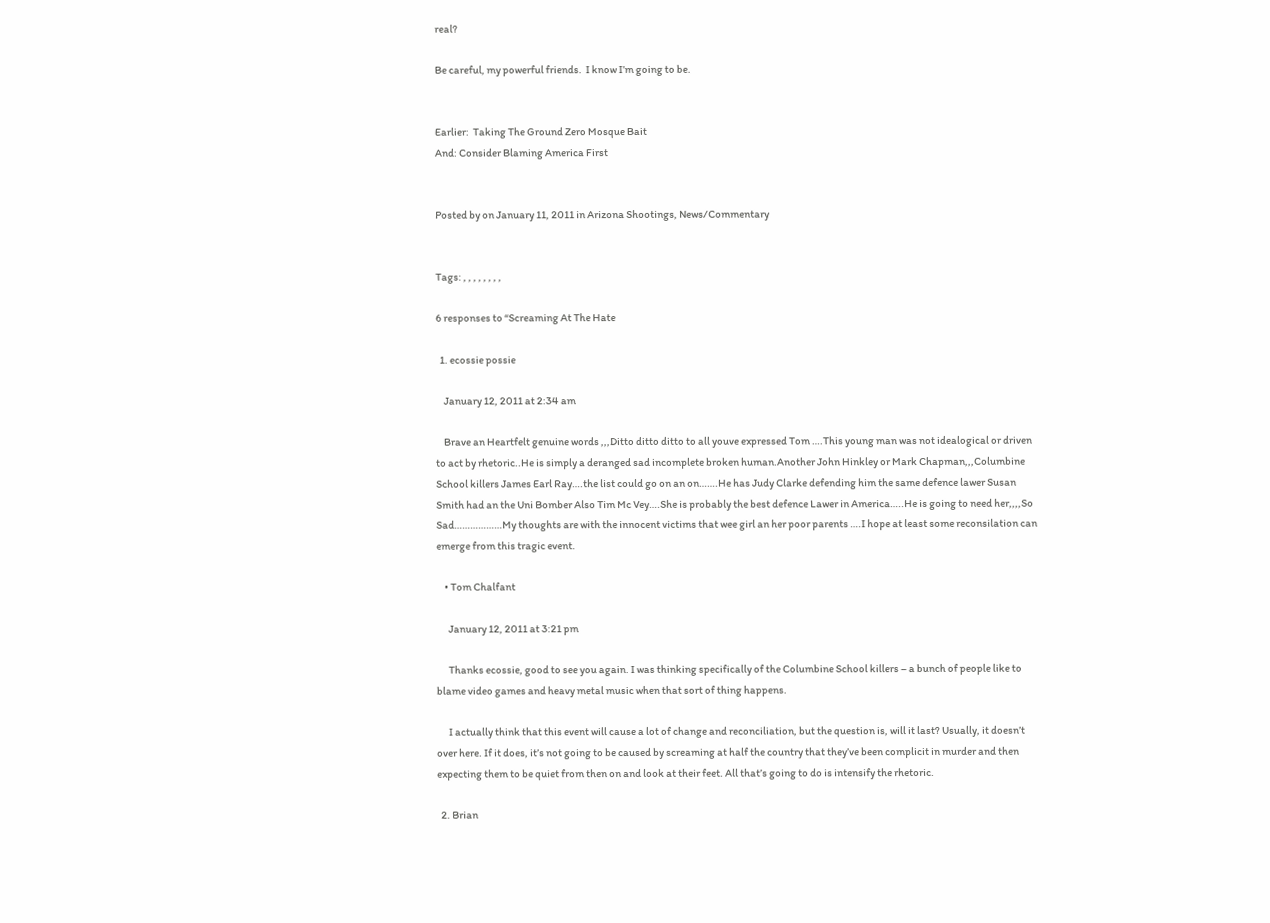real?

Be careful, my powerful friends.  I know I’m going to be.


Earlier:  Taking The Ground Zero Mosque Bait
And: Consider Blaming America First


Posted by on January 11, 2011 in Arizona Shootings, News/Commentary


Tags: , , , , , , , ,

6 responses to “Screaming At The Hate

  1. ecossie possie

    January 12, 2011 at 2:34 am

    Brave an Heartfelt genuine words ,,,Ditto ditto ditto to all youve expressed Tom ….This young man was not idealogical or driven to act by rhetoric..He is simply a deranged sad incomplete broken human.Another John Hinkley or Mark Chapman,,,Columbine School killers James Earl Ray….the list could go on an on…….He has Judy Clarke defending him the same defence lawer Susan Smith had an the Uni Bomber Also Tim Mc Vey….She is probably the best defence Lawer in America…..He is going to need her,,,,So Sad………………My thoughts are with the innocent victims that wee girl an her poor parents ….I hope at least some reconsilation can emerge from this tragic event.

    • Tom Chalfant

      January 12, 2011 at 3:21 pm

      Thanks ecossie, good to see you again. I was thinking specifically of the Columbine School killers – a bunch of people like to blame video games and heavy metal music when that sort of thing happens.

      I actually think that this event will cause a lot of change and reconciliation, but the question is, will it last? Usually, it doesn’t over here. If it does, it’s not going to be caused by screaming at half the country that they’ve been complicit in murder and then expecting them to be quiet from then on and look at their feet. All that’s going to do is intensify the rhetoric.

  2. Brian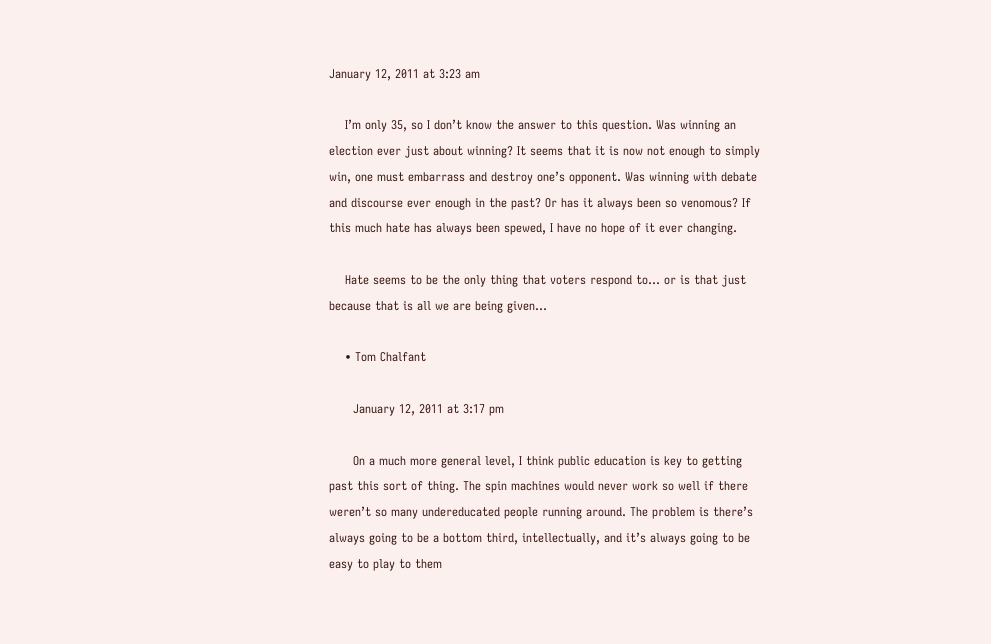January 12, 2011 at 3:23 am

    I’m only 35, so I don’t know the answer to this question. Was winning an election ever just about winning? It seems that it is now not enough to simply win, one must embarrass and destroy one’s opponent. Was winning with debate and discourse ever enough in the past? Or has it always been so venomous? If this much hate has always been spewed, I have no hope of it ever changing.

    Hate seems to be the only thing that voters respond to… or is that just because that is all we are being given…

    • Tom Chalfant

      January 12, 2011 at 3:17 pm

      On a much more general level, I think public education is key to getting past this sort of thing. The spin machines would never work so well if there weren’t so many undereducated people running around. The problem is there’s always going to be a bottom third, intellectually, and it’s always going to be easy to play to them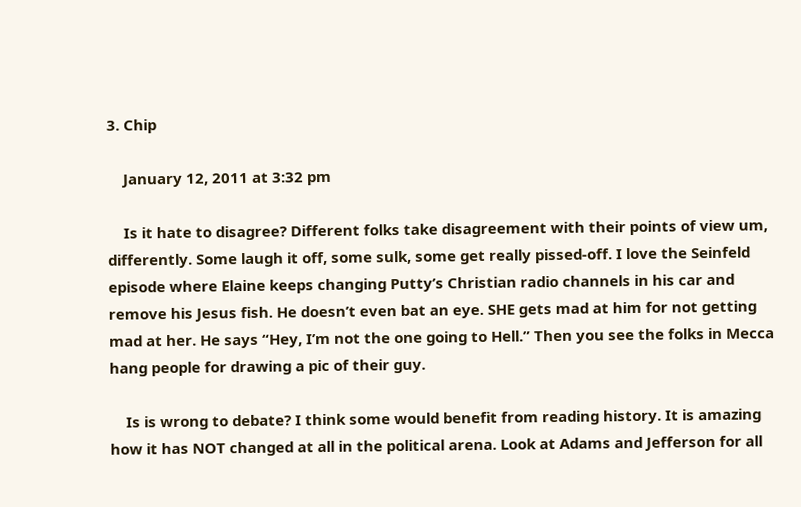3. Chip

    January 12, 2011 at 3:32 pm

    Is it hate to disagree? Different folks take disagreement with their points of view um, differently. Some laugh it off, some sulk, some get really pissed-off. I love the Seinfeld episode where Elaine keeps changing Putty’s Christian radio channels in his car and remove his Jesus fish. He doesn’t even bat an eye. SHE gets mad at him for not getting mad at her. He says “Hey, I’m not the one going to Hell.” Then you see the folks in Mecca hang people for drawing a pic of their guy.

    Is is wrong to debate? I think some would benefit from reading history. It is amazing how it has NOT changed at all in the political arena. Look at Adams and Jefferson for all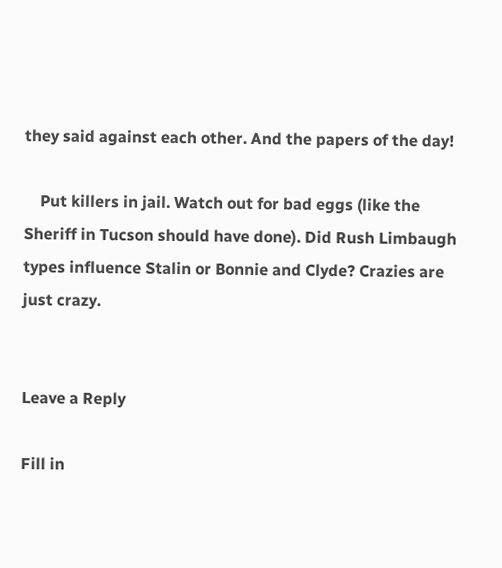they said against each other. And the papers of the day!

    Put killers in jail. Watch out for bad eggs (like the Sheriff in Tucson should have done). Did Rush Limbaugh types influence Stalin or Bonnie and Clyde? Crazies are just crazy.


Leave a Reply

Fill in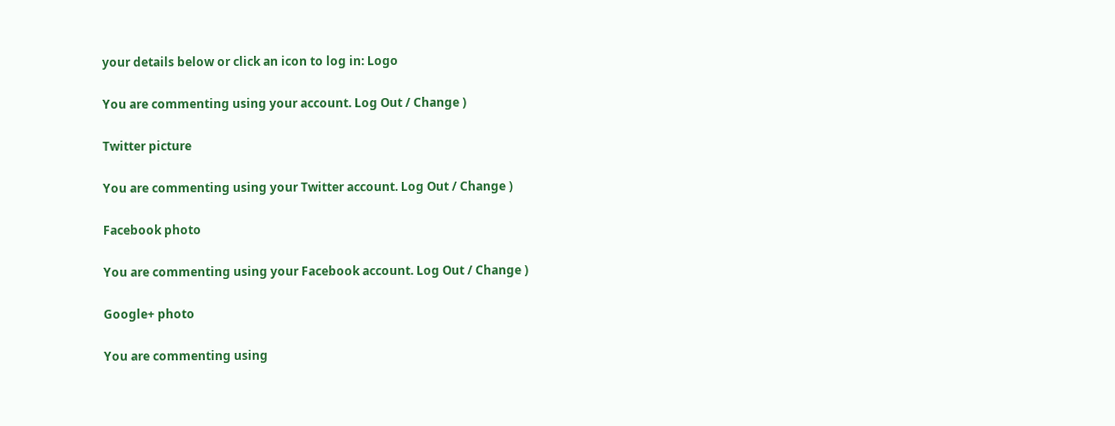your details below or click an icon to log in: Logo

You are commenting using your account. Log Out / Change )

Twitter picture

You are commenting using your Twitter account. Log Out / Change )

Facebook photo

You are commenting using your Facebook account. Log Out / Change )

Google+ photo

You are commenting using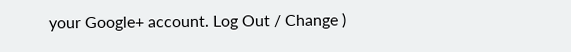your Google+ account. Log Out / Change )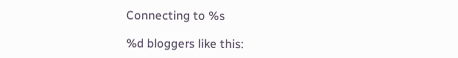Connecting to %s

%d bloggers like this: